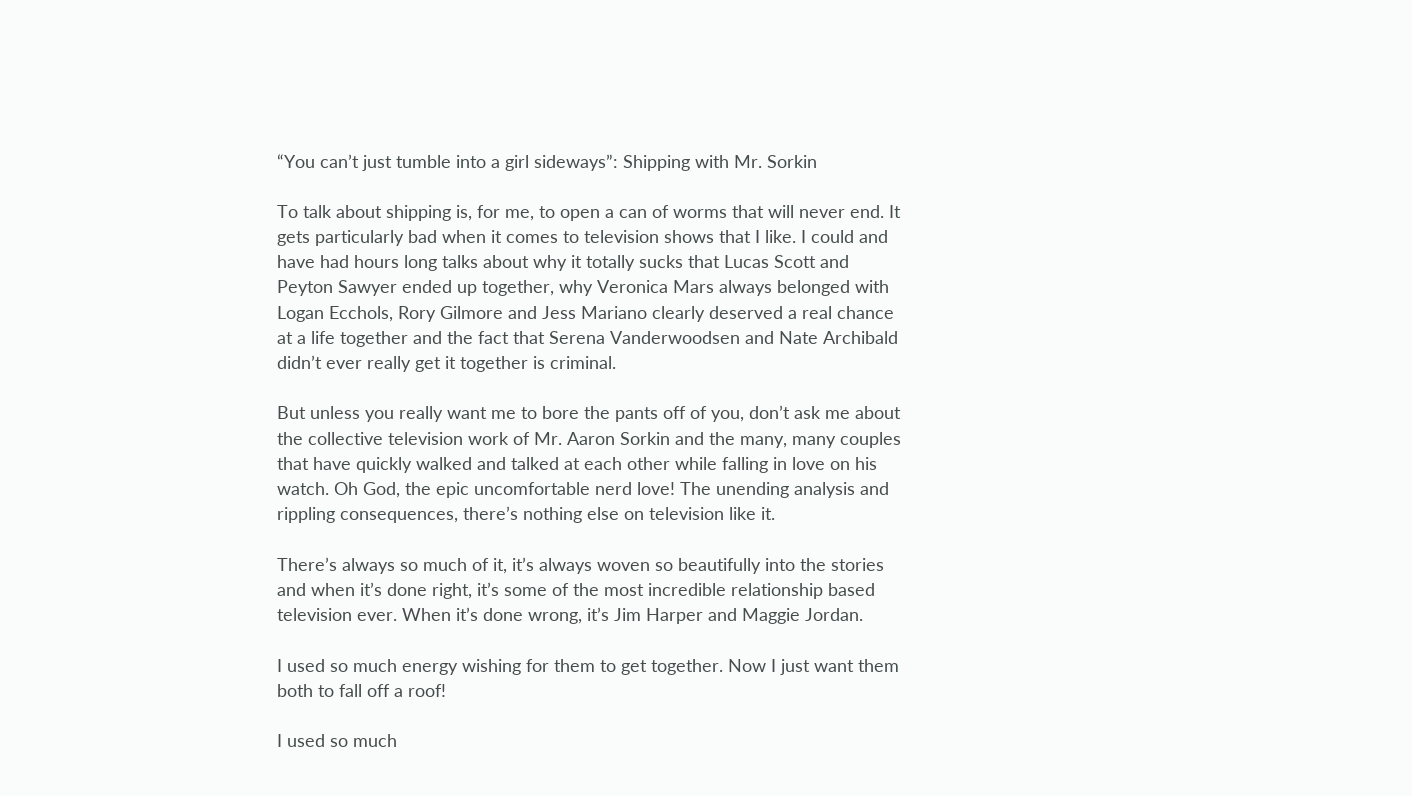“You can’t just tumble into a girl sideways”: Shipping with Mr. Sorkin

To talk about shipping is, for me, to open a can of worms that will never end. It gets particularly bad when it comes to television shows that I like. I could and have had hours long talks about why it totally sucks that Lucas Scott and Peyton Sawyer ended up together, why Veronica Mars always belonged with Logan Ecchols, Rory Gilmore and Jess Mariano clearly deserved a real chance at a life together and the fact that Serena Vanderwoodsen and Nate Archibald didn’t ever really get it together is criminal.

But unless you really want me to bore the pants off of you, don’t ask me about the collective television work of Mr. Aaron Sorkin and the many, many couples that have quickly walked and talked at each other while falling in love on his watch. Oh God, the epic uncomfortable nerd love! The unending analysis and rippling consequences, there’s nothing else on television like it.

There’s always so much of it, it’s always woven so beautifully into the stories and when it’s done right, it’s some of the most incredible relationship based television ever. When it’s done wrong, it’s Jim Harper and Maggie Jordan.

I used so much energy wishing for them to get together. Now I just want them both to fall off a roof!

I used so much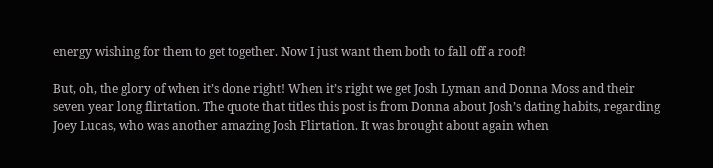energy wishing for them to get together. Now I just want them both to fall off a roof!

But, oh, the glory of when it’s done right! When it’s right we get Josh Lyman and Donna Moss and their seven year long flirtation. The quote that titles this post is from Donna about Josh’s dating habits, regarding Joey Lucas, who was another amazing Josh Flirtation. It was brought about again when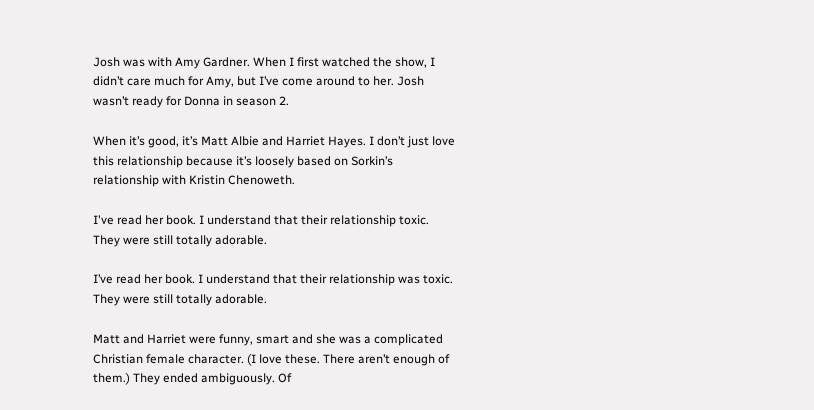Josh was with Amy Gardner. When I first watched the show, I didn’t care much for Amy, but I’ve come around to her. Josh wasn’t ready for Donna in season 2.

When it’s good, it’s Matt Albie and Harriet Hayes. I don’t just love this relationship because it’s loosely based on Sorkin’s relationship with Kristin Chenoweth.

I've read her book. I understand that their relationship toxic. They were still totally adorable.

I’ve read her book. I understand that their relationship was toxic. They were still totally adorable.

Matt and Harriet were funny, smart and she was a complicated Christian female character. (I love these. There aren’t enough of them.) They ended ambiguously. Of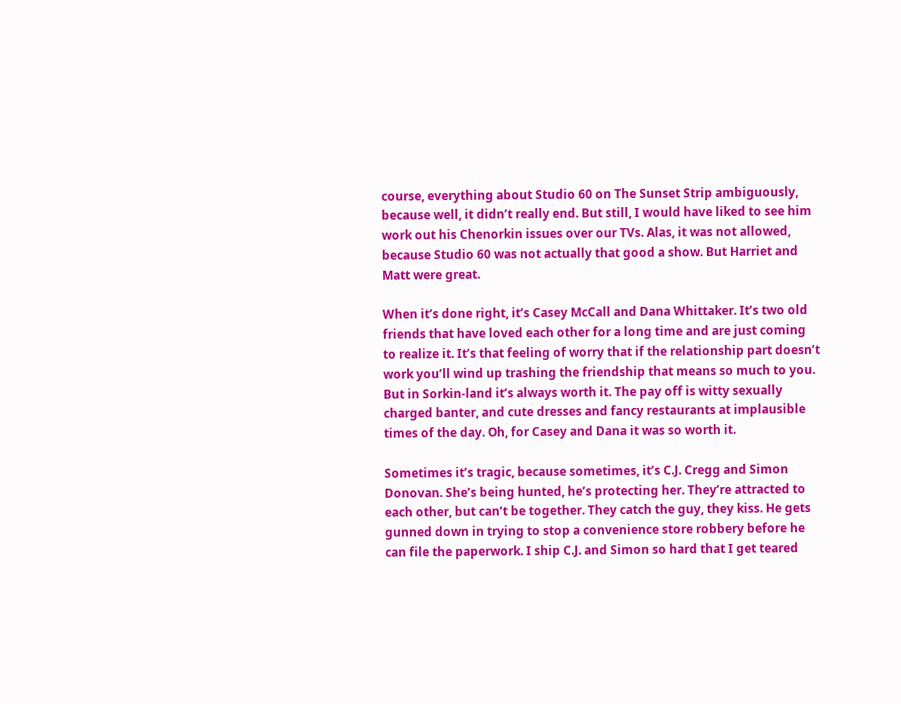course, everything about Studio 60 on The Sunset Strip ambiguously, because well, it didn’t really end. But still, I would have liked to see him work out his Chenorkin issues over our TVs. Alas, it was not allowed, because Studio 60 was not actually that good a show. But Harriet and Matt were great.

When it’s done right, it’s Casey McCall and Dana Whittaker. It’s two old friends that have loved each other for a long time and are just coming to realize it. It’s that feeling of worry that if the relationship part doesn’t work you’ll wind up trashing the friendship that means so much to you. But in Sorkin-land it’s always worth it. The pay off is witty sexually charged banter, and cute dresses and fancy restaurants at implausible times of the day. Oh, for Casey and Dana it was so worth it.

Sometimes it’s tragic, because sometimes, it’s C.J. Cregg and Simon Donovan. She’s being hunted, he’s protecting her. They’re attracted to each other, but can’t be together. They catch the guy, they kiss. He gets gunned down in trying to stop a convenience store robbery before he can file the paperwork. I ship C.J. and Simon so hard that I get teared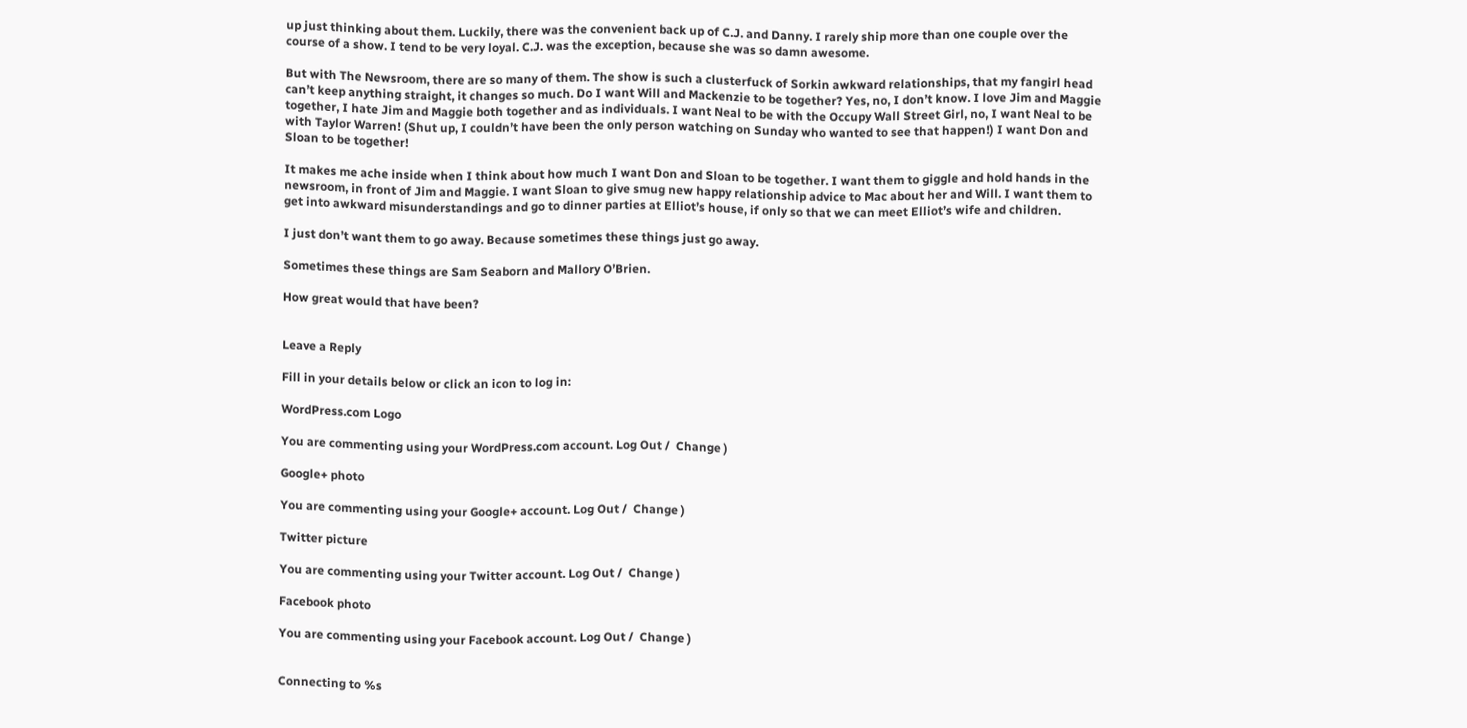up just thinking about them. Luckily, there was the convenient back up of C.J. and Danny. I rarely ship more than one couple over the course of a show. I tend to be very loyal. C.J. was the exception, because she was so damn awesome.

But with The Newsroom, there are so many of them. The show is such a clusterfuck of Sorkin awkward relationships, that my fangirl head can’t keep anything straight, it changes so much. Do I want Will and Mackenzie to be together? Yes, no, I don’t know. I love Jim and Maggie together, I hate Jim and Maggie both together and as individuals. I want Neal to be with the Occupy Wall Street Girl, no, I want Neal to be with Taylor Warren! (Shut up, I couldn’t have been the only person watching on Sunday who wanted to see that happen!) I want Don and Sloan to be together!

It makes me ache inside when I think about how much I want Don and Sloan to be together. I want them to giggle and hold hands in the newsroom, in front of Jim and Maggie. I want Sloan to give smug new happy relationship advice to Mac about her and Will. I want them to get into awkward misunderstandings and go to dinner parties at Elliot’s house, if only so that we can meet Elliot’s wife and children.

I just don’t want them to go away. Because sometimes these things just go away.

Sometimes these things are Sam Seaborn and Mallory O’Brien.

How great would that have been?


Leave a Reply

Fill in your details below or click an icon to log in:

WordPress.com Logo

You are commenting using your WordPress.com account. Log Out /  Change )

Google+ photo

You are commenting using your Google+ account. Log Out /  Change )

Twitter picture

You are commenting using your Twitter account. Log Out /  Change )

Facebook photo

You are commenting using your Facebook account. Log Out /  Change )


Connecting to %s